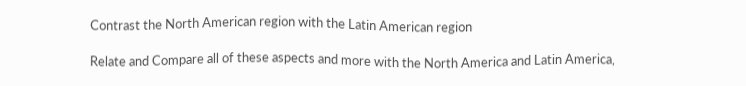Contrast the North American region with the Latin American region

Relate and Compare all of these aspects and more with the North America and Latin America,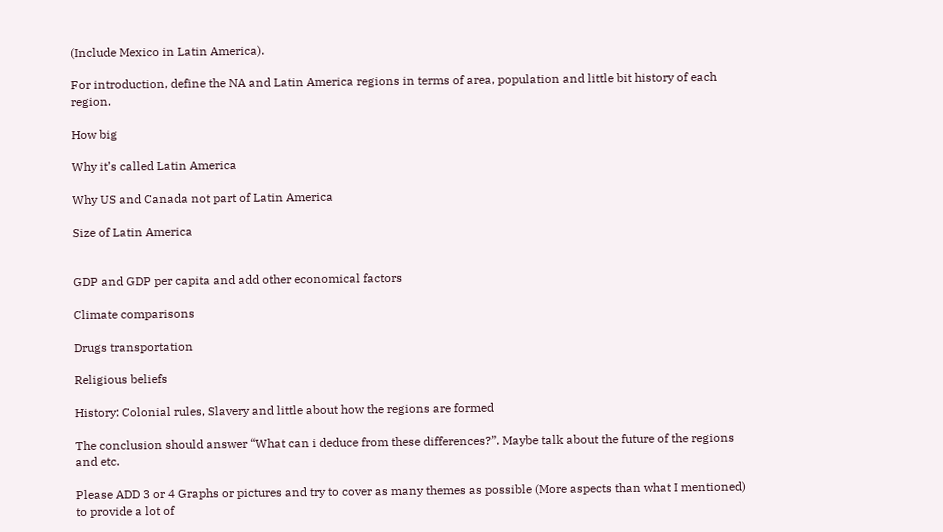(Include Mexico in Latin America).

For introduction, define the NA and Latin America regions in terms of area, population and little bit history of each region.

How big

Why it’s called Latin America

Why US and Canada not part of Latin America

Size of Latin America


GDP and GDP per capita and add other economical factors

Climate comparisons

Drugs transportation

Religious beliefs

History: Colonial rules, Slavery and little about how the regions are formed

The conclusion should answer “What can i deduce from these differences?”. Maybe talk about the future of the regions and etc.

Please ADD 3 or 4 Graphs or pictures and try to cover as many themes as possible (More aspects than what I mentioned) to provide a lot of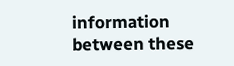information between these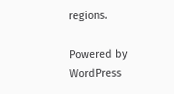regions.

Powered by WordPress